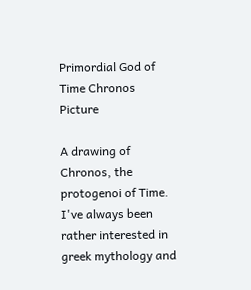Primordial God of Time Chronos Picture

A drawing of Chronos, the protogenoi of Time. I've always been rather interested in greek mythology and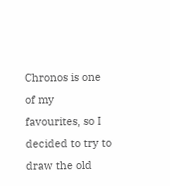Chronos is one of my favourites, so I decided to try to draw the old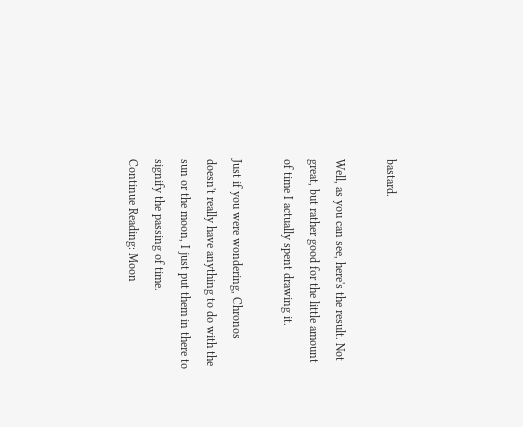bastard.

Well, as you can see, here's the result. Not great, but rather good for the little amount of time I actually spent drawing it.

Just if you were wondering, Chronos doesn't really have anything to do with the sun or the moon, I just put them in there to signify the passing of time.
Continue Reading: Moon